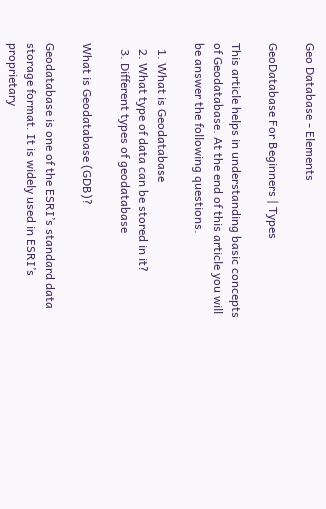Geo Database - Elements

GeoDatabase For Beginners | Types

This article helps in understanding basic concepts of Geodatabase. At the end of this article you will be answer the following questions.

  1. What is Geodatabase
  2. What type of data can be stored in it?
  3. Different types of geodatabase

What is Geodatabase (GDB)?

Geodatabase is one of the ESRI’s standard data storage format. It is widely used in ESRI’s proprietary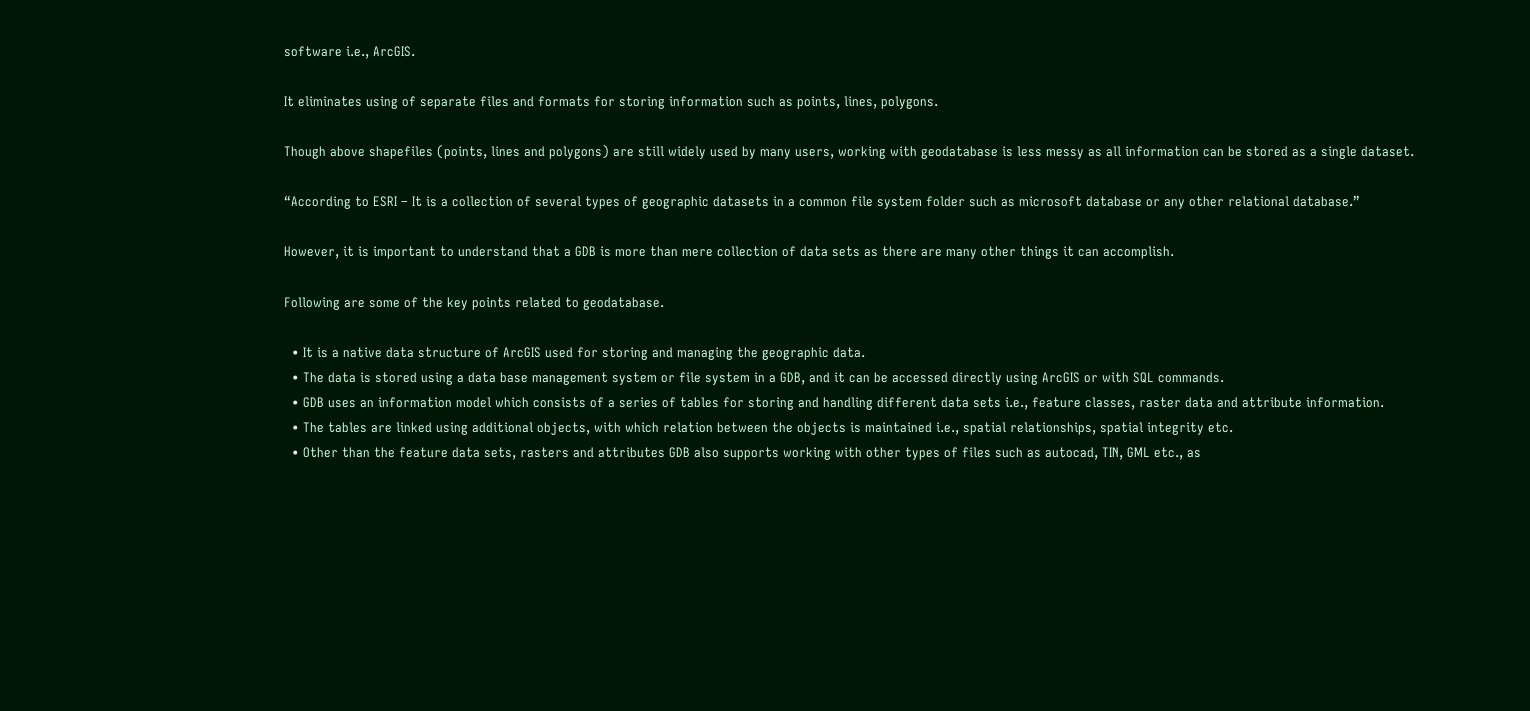software i.e., ArcGIS.

It eliminates using of separate files and formats for storing information such as points, lines, polygons.

Though above shapefiles (points, lines and polygons) are still widely used by many users, working with geodatabase is less messy as all information can be stored as a single dataset.

“According to ESRI – It is a collection of several types of geographic datasets in a common file system folder such as microsoft database or any other relational database.”

However, it is important to understand that a GDB is more than mere collection of data sets as there are many other things it can accomplish.

Following are some of the key points related to geodatabase.

  • It is a native data structure of ArcGIS used for storing and managing the geographic data.
  • The data is stored using a data base management system or file system in a GDB, and it can be accessed directly using ArcGIS or with SQL commands.
  • GDB uses an information model which consists of a series of tables for storing and handling different data sets i.e., feature classes, raster data and attribute information.
  • The tables are linked using additional objects, with which relation between the objects is maintained i.e., spatial relationships, spatial integrity etc.
  • Other than the feature data sets, rasters and attributes GDB also supports working with other types of files such as autocad, TIN, GML etc., as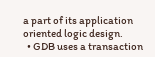a part of its application oriented logic design.
  • GDB uses a transaction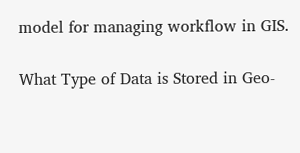model for managing workflow in GIS.

What Type of Data is Stored in Geo-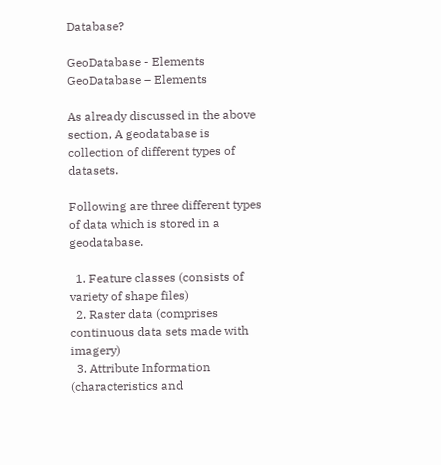Database?

GeoDatabase - Elements
GeoDatabase – Elements

As already discussed in the above section, A geodatabase is collection of different types of datasets.

Following are three different types of data which is stored in a geodatabase.

  1. Feature classes (consists of variety of shape files)
  2. Raster data (comprises continuous data sets made with imagery)
  3. Attribute Information (characteristics and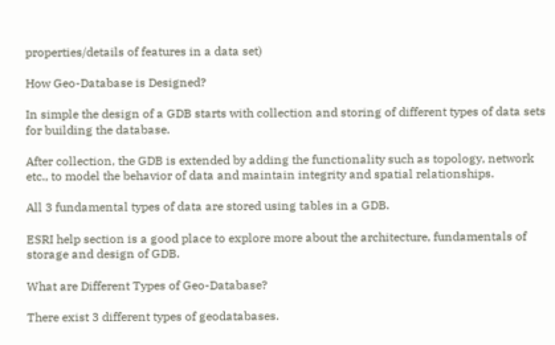properties/details of features in a data set)

How Geo-Database is Designed?

In simple the design of a GDB starts with collection and storing of different types of data sets for building the database.

After collection, the GDB is extended by adding the functionality such as topology, network etc., to model the behavior of data and maintain integrity and spatial relationships.

All 3 fundamental types of data are stored using tables in a GDB.

ESRI help section is a good place to explore more about the architecture, fundamentals of storage and design of GDB.

What are Different Types of Geo-Database?

There exist 3 different types of geodatabases.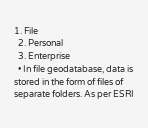1. File
  2. Personal
  3. Enterprise
  • In file geodatabase, data is stored in the form of files of separate folders. As per ESRI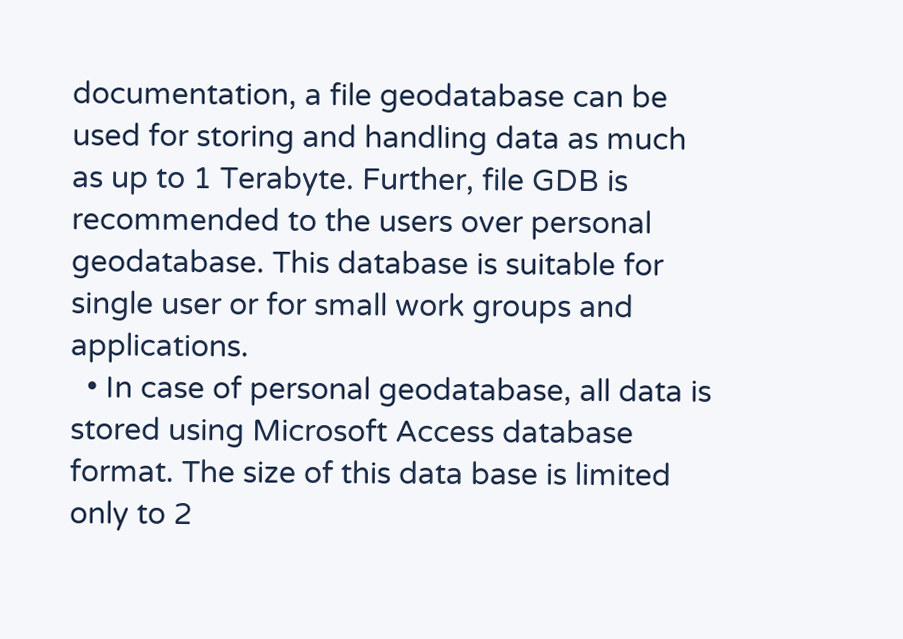documentation, a file geodatabase can be used for storing and handling data as much as up to 1 Terabyte. Further, file GDB is recommended to the users over personal geodatabase. This database is suitable for single user or for small work groups and applications.
  • In case of personal geodatabase, all data is stored using Microsoft Access database format. The size of this data base is limited only to 2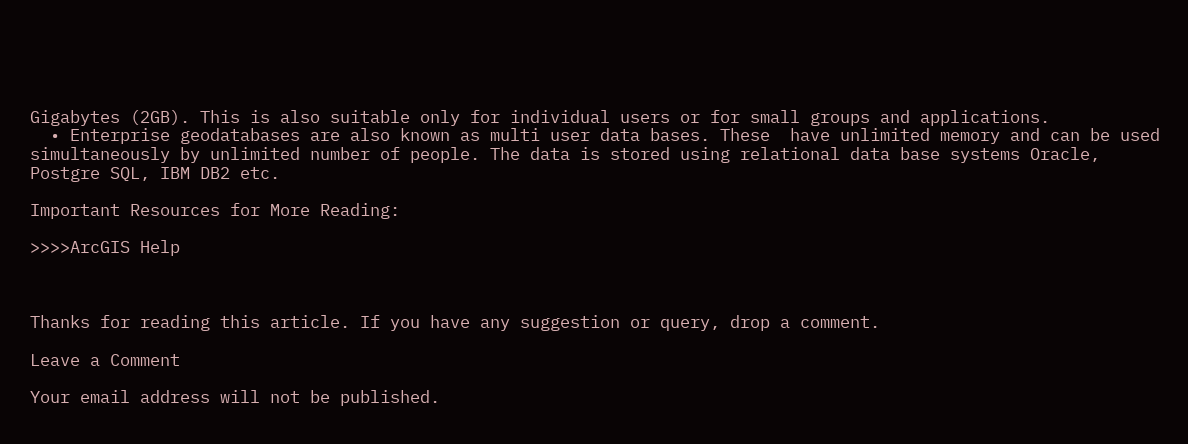Gigabytes (2GB). This is also suitable only for individual users or for small groups and applications.
  • Enterprise geodatabases are also known as multi user data bases. These  have unlimited memory and can be used simultaneously by unlimited number of people. The data is stored using relational data base systems Oracle, Postgre SQL, IBM DB2 etc.

Important Resources for More Reading:

>>>>ArcGIS Help



Thanks for reading this article. If you have any suggestion or query, drop a comment.

Leave a Comment

Your email address will not be published.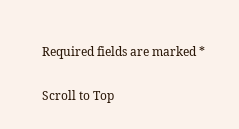Required fields are marked *

Scroll to Top